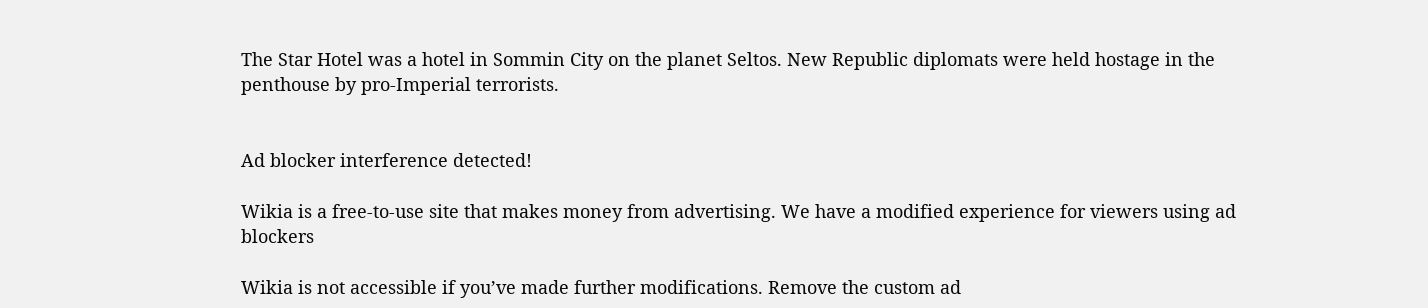The Star Hotel was a hotel in Sommin City on the planet Seltos. New Republic diplomats were held hostage in the penthouse by pro-Imperial terrorists.


Ad blocker interference detected!

Wikia is a free-to-use site that makes money from advertising. We have a modified experience for viewers using ad blockers

Wikia is not accessible if you’ve made further modifications. Remove the custom ad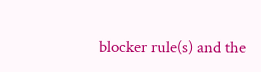blocker rule(s) and the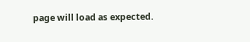page will load as expected.